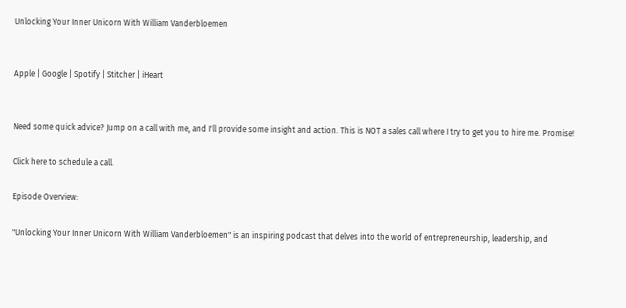Unlocking Your Inner Unicorn With William Vanderbloemen


Apple | Google | Spotify | Stitcher | iHeart


Need some quick advice? Jump on a call with me, and I'll provide some insight and action. This is NOT a sales call where I try to get you to hire me. Promise!

Click here to schedule a call.

Episode Overview:

"Unlocking Your Inner Unicorn With William Vanderbloemen" is an inspiring podcast that delves into the world of entrepreneurship, leadership, and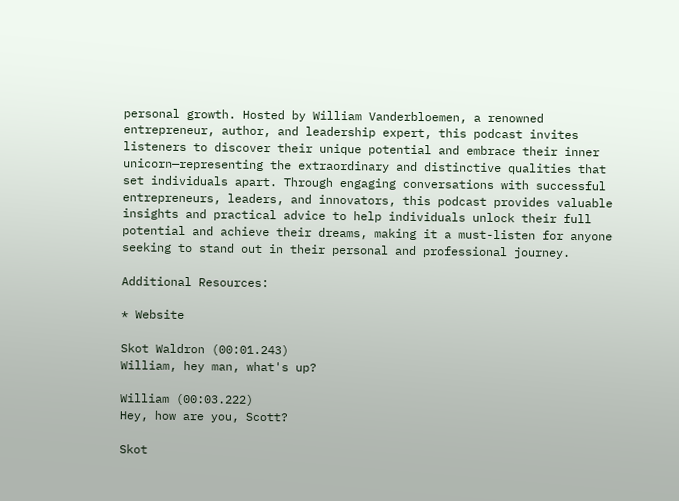personal growth. Hosted by William Vanderbloemen, a renowned entrepreneur, author, and leadership expert, this podcast invites listeners to discover their unique potential and embrace their inner unicorn—representing the extraordinary and distinctive qualities that set individuals apart. Through engaging conversations with successful entrepreneurs, leaders, and innovators, this podcast provides valuable insights and practical advice to help individuals unlock their full potential and achieve their dreams, making it a must-listen for anyone seeking to stand out in their personal and professional journey.

Additional Resources:

* Website

Skot Waldron (00:01.243)
William, hey man, what's up?

William (00:03.222)
Hey, how are you, Scott?

Skot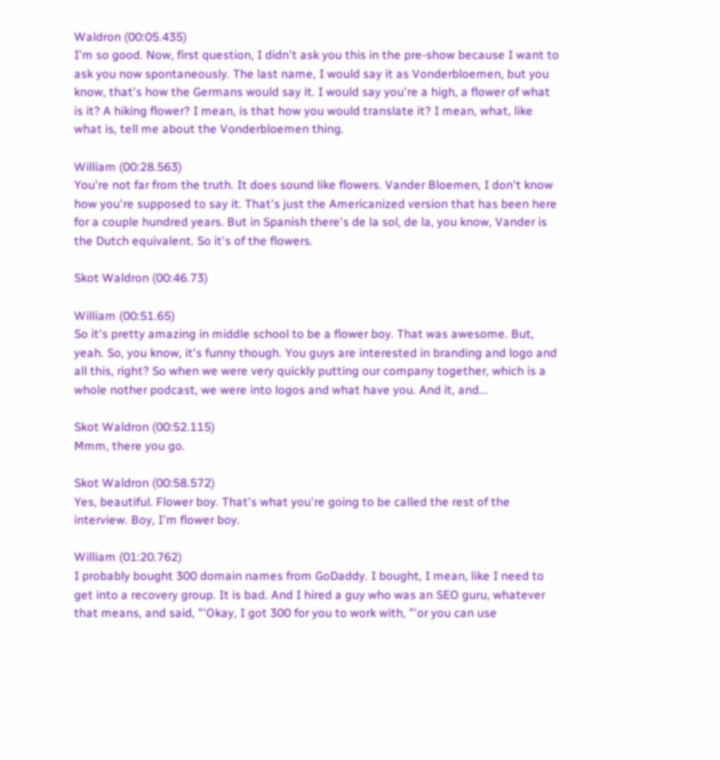Waldron (00:05.435)
I'm so good. Now, first question, I didn't ask you this in the pre-show because I want to ask you now spontaneously. The last name, I would say it as Vonderbloemen, but you know, that's how the Germans would say it. I would say you're a high, a flower of what is it? A hiking flower? I mean, is that how you would translate it? I mean, what, like what is, tell me about the Vonderbloemen thing.

William (00:28.563)
You're not far from the truth. It does sound like flowers. Vander Bloemen, I don't know how you're supposed to say it. That's just the Americanized version that has been here for a couple hundred years. But in Spanish there's de la sol, de la, you know, Vander is the Dutch equivalent. So it's of the flowers.

Skot Waldron (00:46.73)

William (00:51.65)
So it's pretty amazing in middle school to be a flower boy. That was awesome. But, yeah. So, you know, it's funny though. You guys are interested in branding and logo and all this, right? So when we were very quickly putting our company together, which is a whole nother podcast, we were into logos and what have you. And it, and...

Skot Waldron (00:52.115)
Mmm, there you go.

Skot Waldron (00:58.572)
Yes, beautiful. Flower boy. That's what you're going to be called the rest of the interview. Boy, I'm flower boy.

William (01:20.762)
I probably bought 300 domain names from GoDaddy. I bought, I mean, like I need to get into a recovery group. It is bad. And I hired a guy who was an SEO guru, whatever that means, and said, "'Okay, I got 300 for you to work with, "'or you can use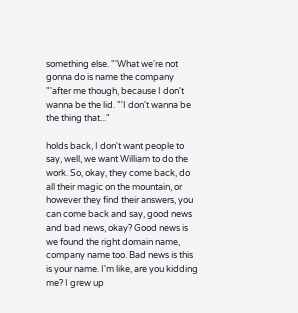something else. "'What we're not gonna do is name the company "'after me though, because I don't wanna be the lid. "'I don't wanna be the thing that..."

holds back, I don't want people to say, well, we want William to do the work. So, okay, they come back, do all their magic on the mountain, or however they find their answers, you can come back and say, good news and bad news, okay? Good news is we found the right domain name, company name too. Bad news is this is your name. I'm like, are you kidding me? I grew up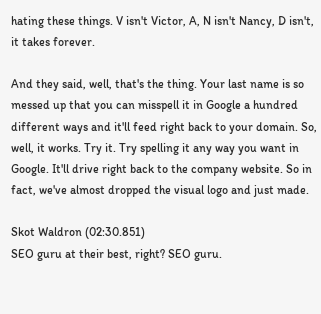hating these things. V isn't Victor, A, N isn't Nancy, D isn't, it takes forever.

And they said, well, that's the thing. Your last name is so messed up that you can misspell it in Google a hundred different ways and it'll feed right back to your domain. So, well, it works. Try it. Try spelling it any way you want in Google. It'll drive right back to the company website. So in fact, we've almost dropped the visual logo and just made.

Skot Waldron (02:30.851)
SEO guru at their best, right? SEO guru.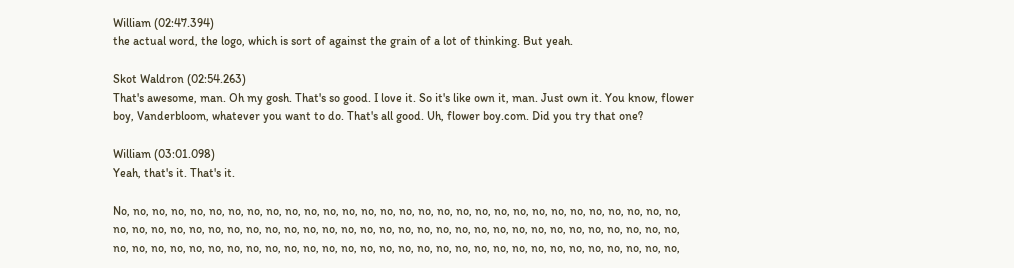William (02:47.394)
the actual word, the logo, which is sort of against the grain of a lot of thinking. But yeah.

Skot Waldron (02:54.263)
That's awesome, man. Oh my gosh. That's so good. I love it. So it's like own it, man. Just own it. You know, flower boy, Vanderbloom, whatever you want to do. That's all good. Uh, flower boy.com. Did you try that one?

William (03:01.098)
Yeah, that's it. That's it.

No, no, no, no, no, no, no, no, no, no, no, no, no, no, no, no, no, no, no, no, no, no, no, no, no, no, no, no, no, no, no, no, no, no, no, no, no, no, no, no, no, no, no, no, no, no, no, no, no, no, no, no, no, no, no, no, no, no, no, no, no, no, no, no, no, no, no, no, no, no, no, no, no, no, no, no, no, no, no, no, no, no, no, no, no, no, no, no, no, no,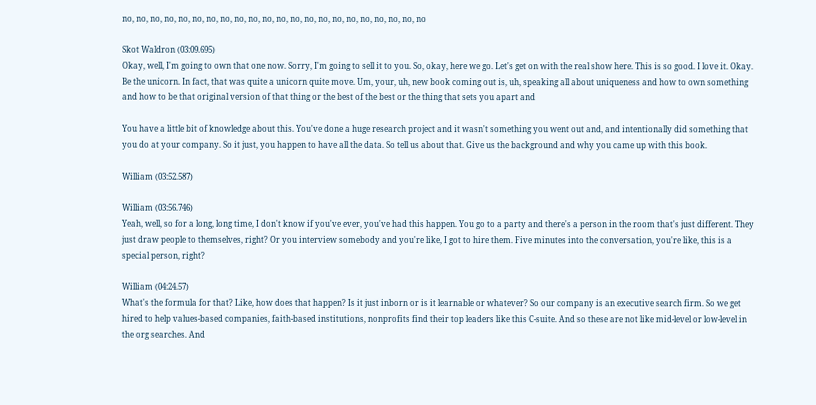no, no, no, no, no, no, no, no, no, no, no, no, no, no, no, no, no, no, no, no, no, no

Skot Waldron (03:09.695)
Okay, well, I'm going to own that one now. Sorry, I'm going to sell it to you. So, okay, here we go. Let's get on with the real show here. This is so good. I love it. Okay. Be the unicorn. In fact, that was quite a unicorn quite move. Um, your, uh, new book coming out is, uh, speaking all about uniqueness and how to own something and how to be that original version of that thing or the best of the best or the thing that sets you apart and

You have a little bit of knowledge about this. You've done a huge research project and it wasn't something you went out and, and intentionally did something that you do at your company. So it just, you happen to have all the data. So tell us about that. Give us the background and why you came up with this book.

William (03:52.587)

William (03:56.746)
Yeah, well, so for a long, long time, I don't know if you've ever, you've had this happen. You go to a party and there's a person in the room that's just different. They just draw people to themselves, right? Or you interview somebody and you're like, I got to hire them. Five minutes into the conversation, you're like, this is a special person, right?

William (04:24.57)
What's the formula for that? Like, how does that happen? Is it just inborn or is it learnable or whatever? So our company is an executive search firm. So we get hired to help values-based companies, faith-based institutions, nonprofits find their top leaders like this C-suite. And so these are not like mid-level or low-level in the org searches. And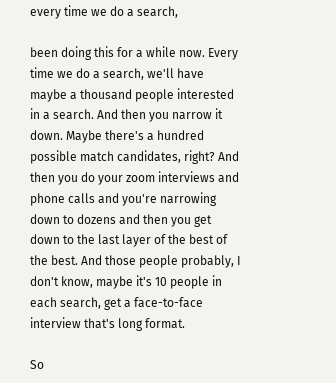every time we do a search,

been doing this for a while now. Every time we do a search, we'll have maybe a thousand people interested in a search. And then you narrow it down. Maybe there's a hundred possible match candidates, right? And then you do your zoom interviews and phone calls and you're narrowing down to dozens and then you get down to the last layer of the best of the best. And those people probably, I don't know, maybe it's 10 people in each search, get a face-to-face interview that's long format.

So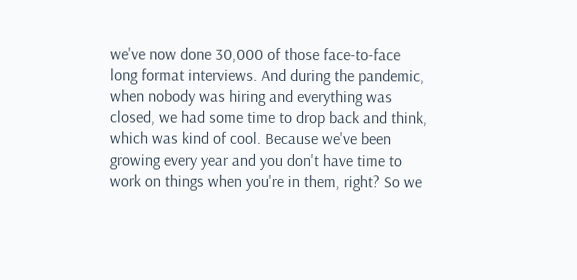we've now done 30,000 of those face-to-face long format interviews. And during the pandemic, when nobody was hiring and everything was closed, we had some time to drop back and think, which was kind of cool. Because we've been growing every year and you don't have time to work on things when you're in them, right? So we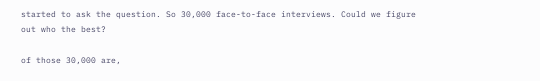started to ask the question. So 30,000 face-to-face interviews. Could we figure out who the best?

of those 30,000 are,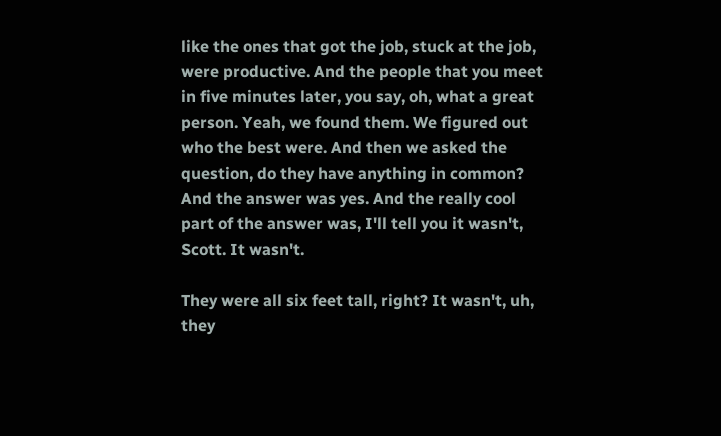like the ones that got the job, stuck at the job, were productive. And the people that you meet in five minutes later, you say, oh, what a great person. Yeah, we found them. We figured out who the best were. And then we asked the question, do they have anything in common? And the answer was yes. And the really cool part of the answer was, I'll tell you it wasn't, Scott. It wasn't.

They were all six feet tall, right? It wasn't, uh, they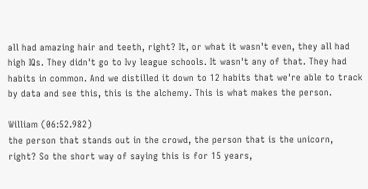all had amazing hair and teeth, right? It, or what it wasn't even, they all had high IQs. They didn't go to Ivy league schools. It wasn't any of that. They had habits in common. And we distilled it down to 12 habits that we're able to track by data and see this, this is the alchemy. This is what makes the person.

William (06:52.982)
the person that stands out in the crowd, the person that is the unicorn, right? So the short way of saying this is for 15 years,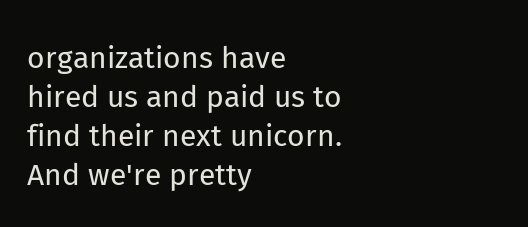organizations have hired us and paid us to find their next unicorn. And we're pretty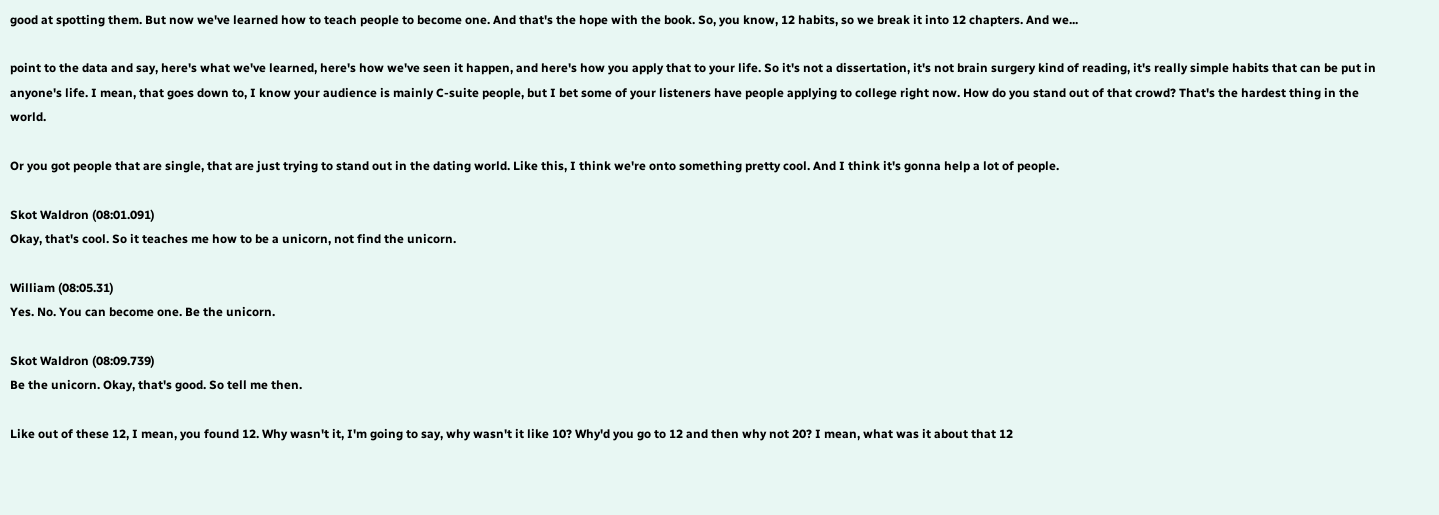good at spotting them. But now we've learned how to teach people to become one. And that's the hope with the book. So, you know, 12 habits, so we break it into 12 chapters. And we...

point to the data and say, here's what we've learned, here's how we've seen it happen, and here's how you apply that to your life. So it's not a dissertation, it's not brain surgery kind of reading, it's really simple habits that can be put in anyone's life. I mean, that goes down to, I know your audience is mainly C-suite people, but I bet some of your listeners have people applying to college right now. How do you stand out of that crowd? That's the hardest thing in the world.

Or you got people that are single, that are just trying to stand out in the dating world. Like this, I think we're onto something pretty cool. And I think it's gonna help a lot of people.

Skot Waldron (08:01.091)
Okay, that's cool. So it teaches me how to be a unicorn, not find the unicorn.

William (08:05.31)
Yes. No. You can become one. Be the unicorn.

Skot Waldron (08:09.739)
Be the unicorn. Okay, that's good. So tell me then.

Like out of these 12, I mean, you found 12. Why wasn't it, I'm going to say, why wasn't it like 10? Why'd you go to 12 and then why not 20? I mean, what was it about that 12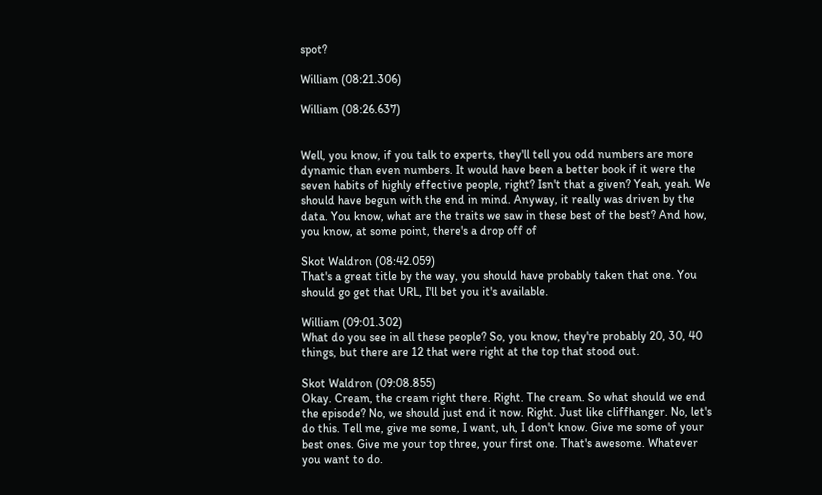spot?

William (08:21.306)

William (08:26.637)


Well, you know, if you talk to experts, they'll tell you odd numbers are more dynamic than even numbers. It would have been a better book if it were the seven habits of highly effective people, right? Isn't that a given? Yeah, yeah. We should have begun with the end in mind. Anyway, it really was driven by the data. You know, what are the traits we saw in these best of the best? And how, you know, at some point, there's a drop off of

Skot Waldron (08:42.059)
That's a great title by the way, you should have probably taken that one. You should go get that URL, I'll bet you it's available.

William (09:01.302)
What do you see in all these people? So, you know, they're probably 20, 30, 40 things, but there are 12 that were right at the top that stood out.

Skot Waldron (09:08.855)
Okay. Cream, the cream right there. Right. The cream. So what should we end the episode? No, we should just end it now. Right. Just like cliffhanger. No, let's do this. Tell me, give me some, I want, uh, I don't know. Give me some of your best ones. Give me your top three, your first one. That's awesome. Whatever you want to do.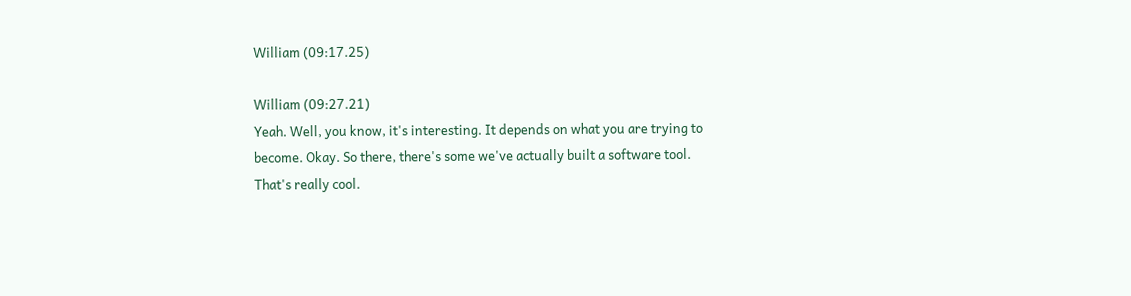William (09:17.25)

William (09:27.21)
Yeah. Well, you know, it's interesting. It depends on what you are trying to become. Okay. So there, there's some we've actually built a software tool. That's really cool.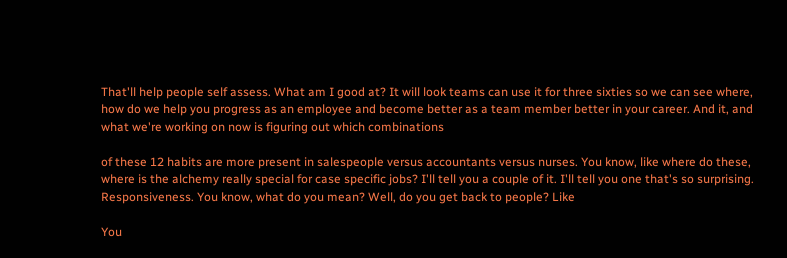That'll help people self assess. What am I good at? It will look teams can use it for three sixties so we can see where, how do we help you progress as an employee and become better as a team member better in your career. And it, and what we're working on now is figuring out which combinations

of these 12 habits are more present in salespeople versus accountants versus nurses. You know, like where do these, where is the alchemy really special for case specific jobs? I'll tell you a couple of it. I'll tell you one that's so surprising. Responsiveness. You know, what do you mean? Well, do you get back to people? Like

You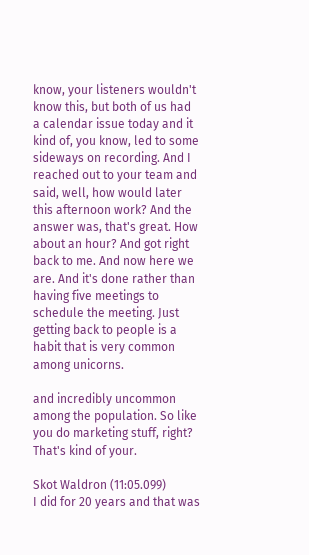know, your listeners wouldn't know this, but both of us had a calendar issue today and it kind of, you know, led to some sideways on recording. And I reached out to your team and said, well, how would later this afternoon work? And the answer was, that's great. How about an hour? And got right back to me. And now here we are. And it's done rather than having five meetings to schedule the meeting. Just getting back to people is a habit that is very common among unicorns.

and incredibly uncommon among the population. So like you do marketing stuff, right? That's kind of your.

Skot Waldron (11:05.099)
I did for 20 years and that was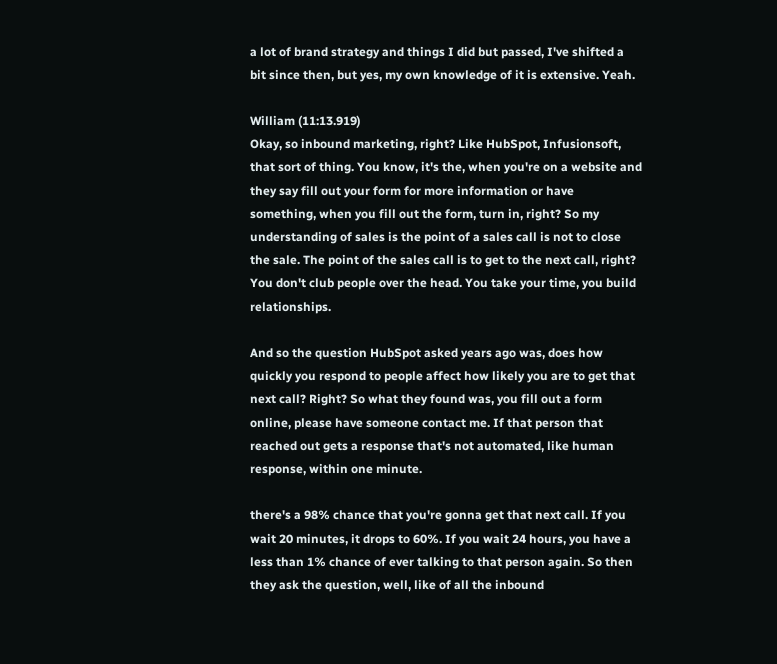a lot of brand strategy and things I did but passed, I've shifted a bit since then, but yes, my own knowledge of it is extensive. Yeah.

William (11:13.919)
Okay, so inbound marketing, right? Like HubSpot, Infusionsoft, that sort of thing. You know, it's the, when you're on a website and they say fill out your form for more information or have something, when you fill out the form, turn in, right? So my understanding of sales is the point of a sales call is not to close the sale. The point of the sales call is to get to the next call, right? You don't club people over the head. You take your time, you build relationships.

And so the question HubSpot asked years ago was, does how quickly you respond to people affect how likely you are to get that next call? Right? So what they found was, you fill out a form online, please have someone contact me. If that person that reached out gets a response that's not automated, like human response, within one minute.

there's a 98% chance that you're gonna get that next call. If you wait 20 minutes, it drops to 60%. If you wait 24 hours, you have a less than 1% chance of ever talking to that person again. So then they ask the question, well, like of all the inbound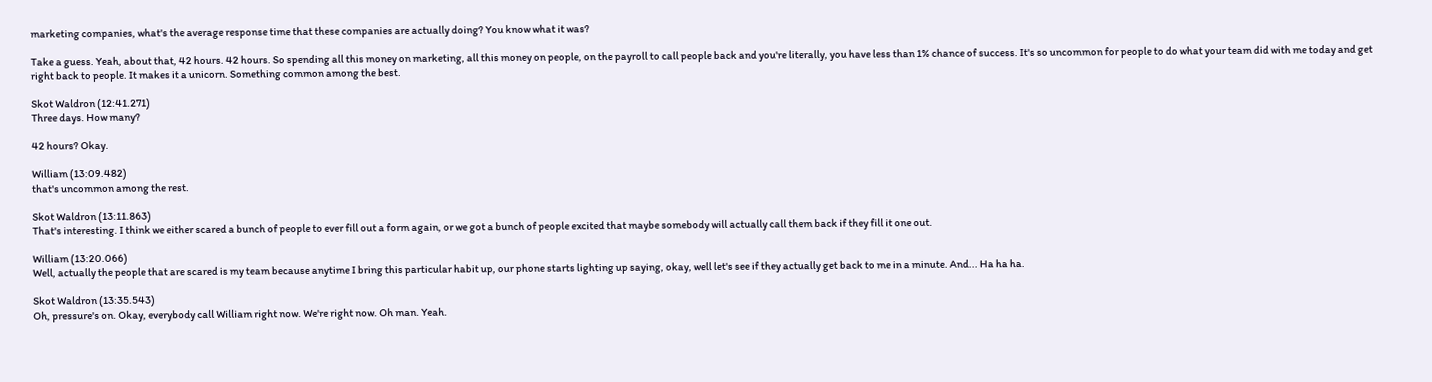marketing companies, what's the average response time that these companies are actually doing? You know what it was?

Take a guess. Yeah, about that, 42 hours. 42 hours. So spending all this money on marketing, all this money on people, on the payroll to call people back and you're literally, you have less than 1% chance of success. It's so uncommon for people to do what your team did with me today and get right back to people. It makes it a unicorn. Something common among the best.

Skot Waldron (12:41.271)
Three days. How many?

42 hours? Okay.

William (13:09.482)
that's uncommon among the rest.

Skot Waldron (13:11.863)
That's interesting. I think we either scared a bunch of people to ever fill out a form again, or we got a bunch of people excited that maybe somebody will actually call them back if they fill it one out.

William (13:20.066)
Well, actually the people that are scared is my team because anytime I bring this particular habit up, our phone starts lighting up saying, okay, well let's see if they actually get back to me in a minute. And... Ha ha ha.

Skot Waldron (13:35.543)
Oh, pressure's on. Okay, everybody call William right now. We're right now. Oh man. Yeah.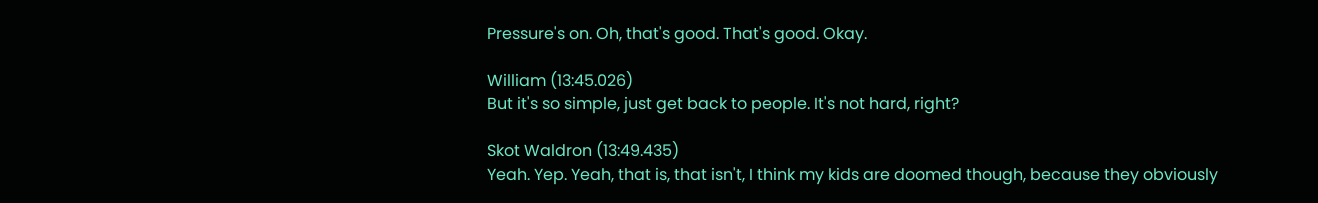Pressure's on. Oh, that's good. That's good. Okay.

William (13:45.026)
But it's so simple, just get back to people. It's not hard, right?

Skot Waldron (13:49.435)
Yeah. Yep. Yeah, that is, that isn't, I think my kids are doomed though, because they obviously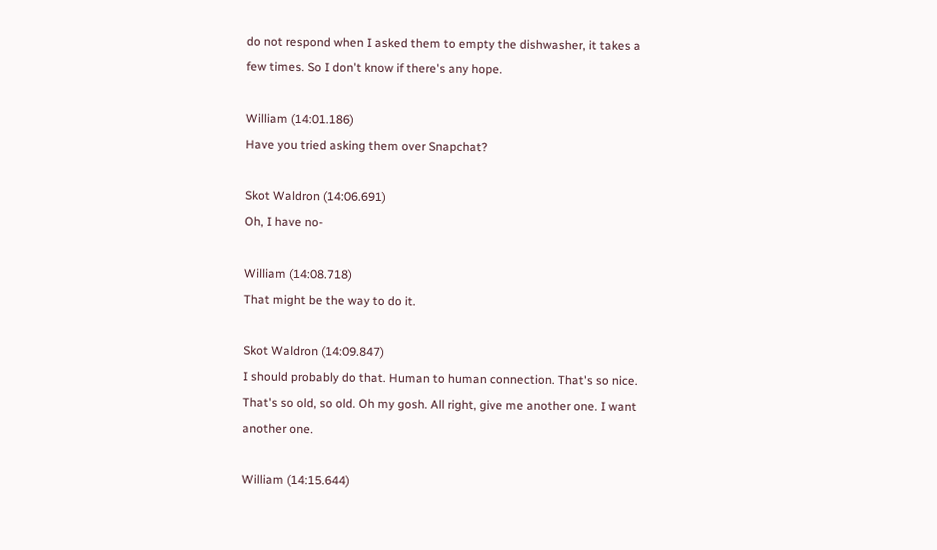do not respond when I asked them to empty the dishwasher, it takes a few times. So I don't know if there's any hope.

William (14:01.186)
Have you tried asking them over Snapchat?

Skot Waldron (14:06.691)
Oh, I have no-

William (14:08.718)
That might be the way to do it.

Skot Waldron (14:09.847)
I should probably do that. Human to human connection. That's so nice. That's so old, so old. Oh my gosh. All right, give me another one. I want another one.

William (14:15.644)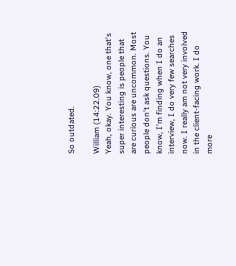So outdated.

William (14:22.09)
Yeah, okay. You know, one that's super interesting is people that are curious are uncommon. Most people don't ask questions. You know, I'm finding when I do an interview, I do very few searches now. I really am not very involved in the client-facing work. I do more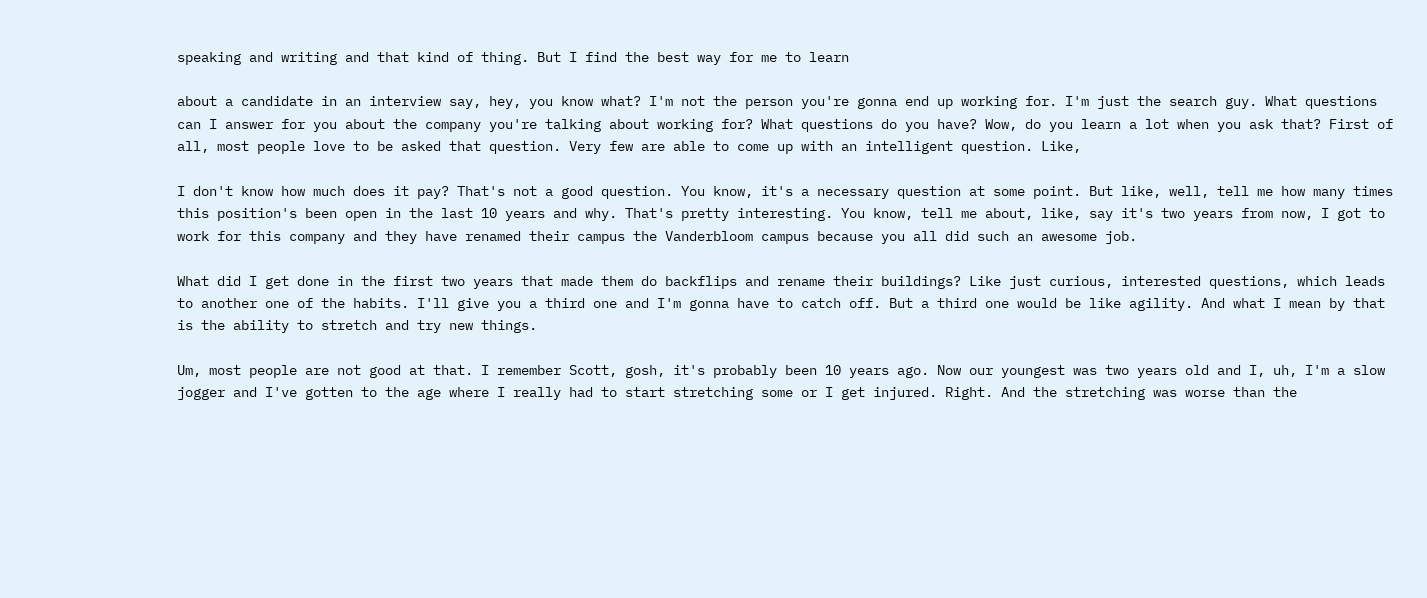speaking and writing and that kind of thing. But I find the best way for me to learn

about a candidate in an interview say, hey, you know what? I'm not the person you're gonna end up working for. I'm just the search guy. What questions can I answer for you about the company you're talking about working for? What questions do you have? Wow, do you learn a lot when you ask that? First of all, most people love to be asked that question. Very few are able to come up with an intelligent question. Like,

I don't know how much does it pay? That's not a good question. You know, it's a necessary question at some point. But like, well, tell me how many times this position's been open in the last 10 years and why. That's pretty interesting. You know, tell me about, like, say it's two years from now, I got to work for this company and they have renamed their campus the Vanderbloom campus because you all did such an awesome job.

What did I get done in the first two years that made them do backflips and rename their buildings? Like just curious, interested questions, which leads to another one of the habits. I'll give you a third one and I'm gonna have to catch off. But a third one would be like agility. And what I mean by that is the ability to stretch and try new things.

Um, most people are not good at that. I remember Scott, gosh, it's probably been 10 years ago. Now our youngest was two years old and I, uh, I'm a slow jogger and I've gotten to the age where I really had to start stretching some or I get injured. Right. And the stretching was worse than the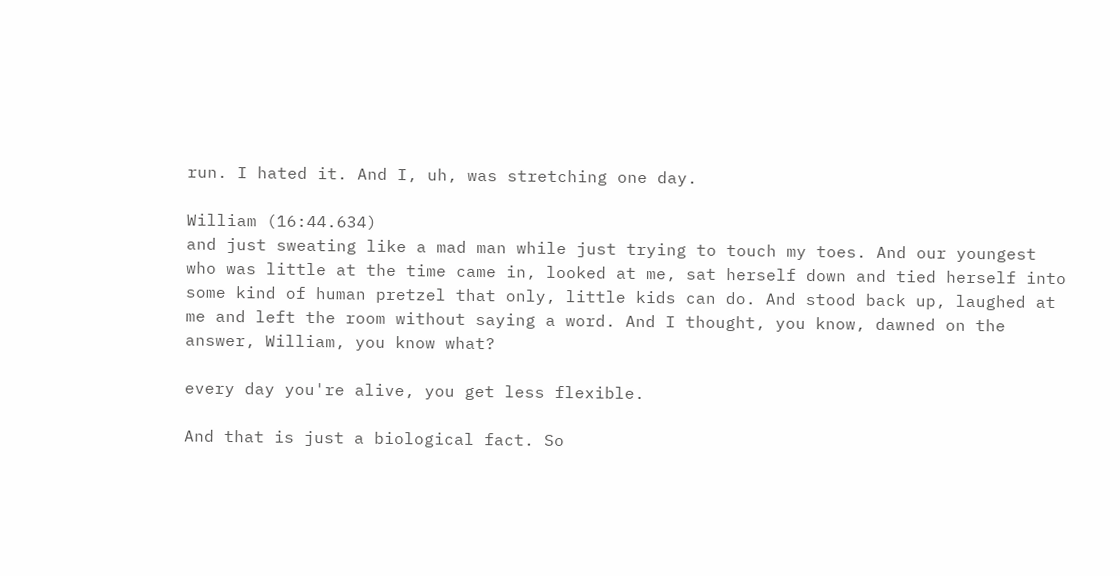run. I hated it. And I, uh, was stretching one day.

William (16:44.634)
and just sweating like a mad man while just trying to touch my toes. And our youngest who was little at the time came in, looked at me, sat herself down and tied herself into some kind of human pretzel that only, little kids can do. And stood back up, laughed at me and left the room without saying a word. And I thought, you know, dawned on the answer, William, you know what?

every day you're alive, you get less flexible.

And that is just a biological fact. So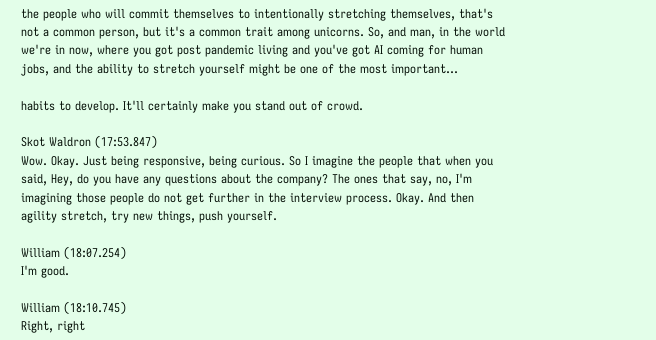the people who will commit themselves to intentionally stretching themselves, that's not a common person, but it's a common trait among unicorns. So, and man, in the world we're in now, where you got post pandemic living and you've got AI coming for human jobs, and the ability to stretch yourself might be one of the most important...

habits to develop. It'll certainly make you stand out of crowd.

Skot Waldron (17:53.847)
Wow. Okay. Just being responsive, being curious. So I imagine the people that when you said, Hey, do you have any questions about the company? The ones that say, no, I'm imagining those people do not get further in the interview process. Okay. And then agility stretch, try new things, push yourself.

William (18:07.254)
I'm good.

William (18:10.745)
Right, right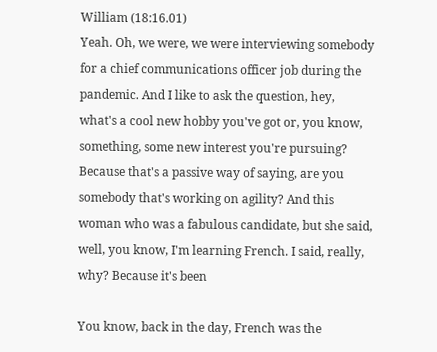William (18:16.01)
Yeah. Oh, we were, we were interviewing somebody for a chief communications officer job during the pandemic. And I like to ask the question, hey, what's a cool new hobby you've got or, you know, something, some new interest you're pursuing? Because that's a passive way of saying, are you somebody that's working on agility? And this woman who was a fabulous candidate, but she said, well, you know, I'm learning French. I said, really, why? Because it's been

You know, back in the day, French was the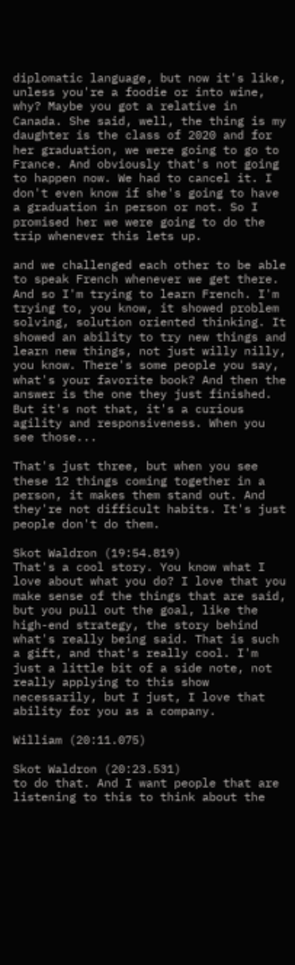diplomatic language, but now it's like, unless you're a foodie or into wine, why? Maybe you got a relative in Canada. She said, well, the thing is my daughter is the class of 2020 and for her graduation, we were going to go to France. And obviously that's not going to happen now. We had to cancel it. I don't even know if she's going to have a graduation in person or not. So I promised her we were going to do the trip whenever this lets up.

and we challenged each other to be able to speak French whenever we get there. And so I'm trying to learn French. I'm trying to, you know, it showed problem solving, solution oriented thinking. It showed an ability to try new things and learn new things, not just willy nilly, you know. There's some people you say, what's your favorite book? And then the answer is the one they just finished. But it's not that, it's a curious agility and responsiveness. When you see those...

That's just three, but when you see these 12 things coming together in a person, it makes them stand out. And they're not difficult habits. It's just people don't do them.

Skot Waldron (19:54.819)
That's a cool story. You know what I love about what you do? I love that you make sense of the things that are said, but you pull out the goal, like the high-end strategy, the story behind what's really being said. That is such a gift, and that's really cool. I'm just a little bit of a side note, not really applying to this show necessarily, but I just, I love that ability for you as a company.

William (20:11.075)

Skot Waldron (20:23.531)
to do that. And I want people that are listening to this to think about the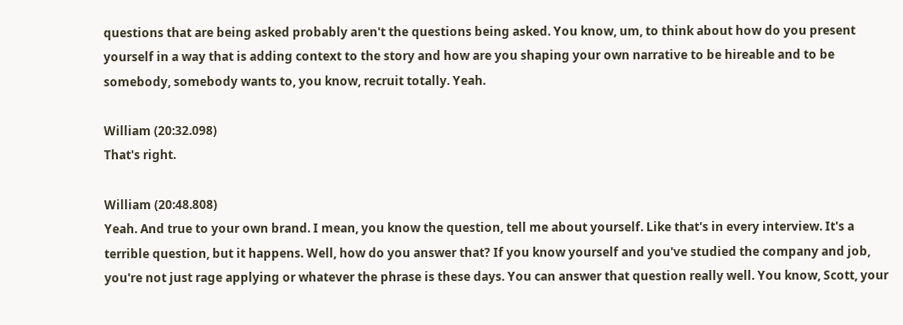questions that are being asked probably aren't the questions being asked. You know, um, to think about how do you present yourself in a way that is adding context to the story and how are you shaping your own narrative to be hireable and to be somebody, somebody wants to, you know, recruit totally. Yeah.

William (20:32.098)
That's right.

William (20:48.808)
Yeah. And true to your own brand. I mean, you know the question, tell me about yourself. Like that's in every interview. It's a terrible question, but it happens. Well, how do you answer that? If you know yourself and you've studied the company and job, you're not just rage applying or whatever the phrase is these days. You can answer that question really well. You know, Scott, your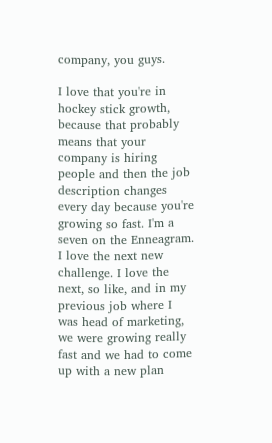company, you guys.

I love that you're in hockey stick growth, because that probably means that your company is hiring people and then the job description changes every day because you're growing so fast. I'm a seven on the Enneagram. I love the next new challenge. I love the next, so like, and in my previous job where I was head of marketing, we were growing really fast and we had to come up with a new plan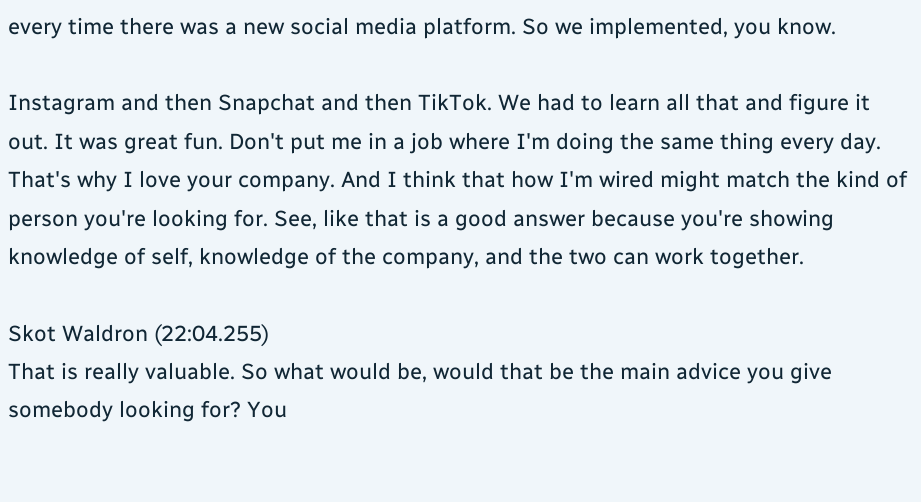every time there was a new social media platform. So we implemented, you know.

Instagram and then Snapchat and then TikTok. We had to learn all that and figure it out. It was great fun. Don't put me in a job where I'm doing the same thing every day. That's why I love your company. And I think that how I'm wired might match the kind of person you're looking for. See, like that is a good answer because you're showing knowledge of self, knowledge of the company, and the two can work together.

Skot Waldron (22:04.255)
That is really valuable. So what would be, would that be the main advice you give somebody looking for? You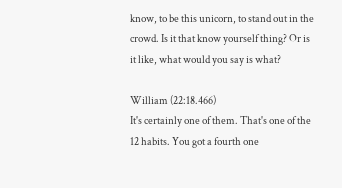know, to be this unicorn, to stand out in the crowd. Is it that know yourself thing? Or is it like, what would you say is what?

William (22:18.466)
It's certainly one of them. That's one of the 12 habits. You got a fourth one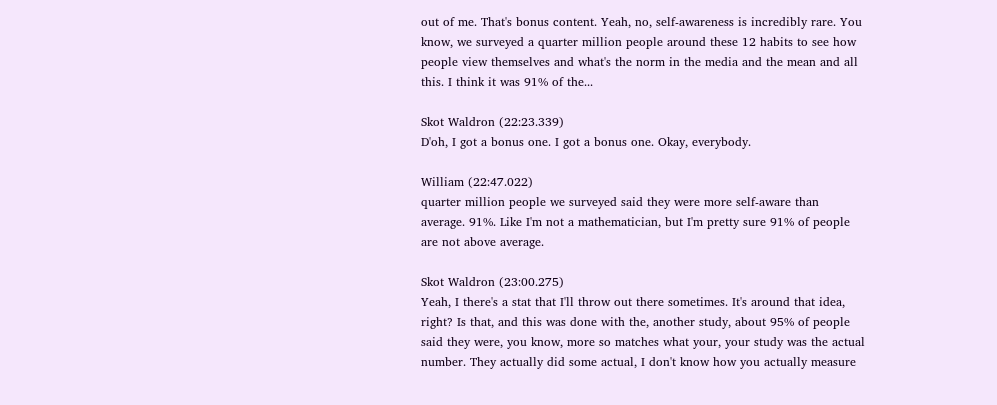out of me. That's bonus content. Yeah, no, self-awareness is incredibly rare. You know, we surveyed a quarter million people around these 12 habits to see how people view themselves and what's the norm in the media and the mean and all this. I think it was 91% of the...

Skot Waldron (22:23.339)
D'oh, I got a bonus one. I got a bonus one. Okay, everybody.

William (22:47.022)
quarter million people we surveyed said they were more self-aware than average. 91%. Like I'm not a mathematician, but I'm pretty sure 91% of people are not above average.

Skot Waldron (23:00.275)
Yeah, I there's a stat that I'll throw out there sometimes. It's around that idea, right? Is that, and this was done with the, another study, about 95% of people said they were, you know, more so matches what your, your study was the actual number. They actually did some actual, I don't know how you actually measure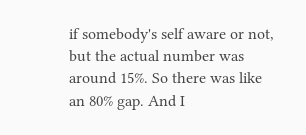if somebody's self aware or not, but the actual number was around 15%. So there was like an 80% gap. And I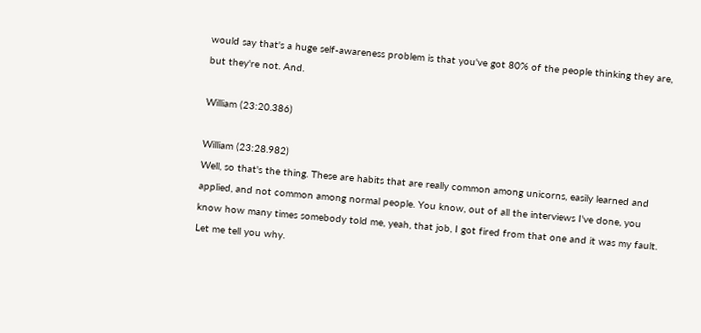would say that's a huge self-awareness problem is that you've got 80% of the people thinking they are, but they're not. And.

William (23:20.386)

William (23:28.982)
Well, so that's the thing. These are habits that are really common among unicorns, easily learned and applied, and not common among normal people. You know, out of all the interviews I've done, you know how many times somebody told me, yeah, that job, I got fired from that one and it was my fault. Let me tell you why.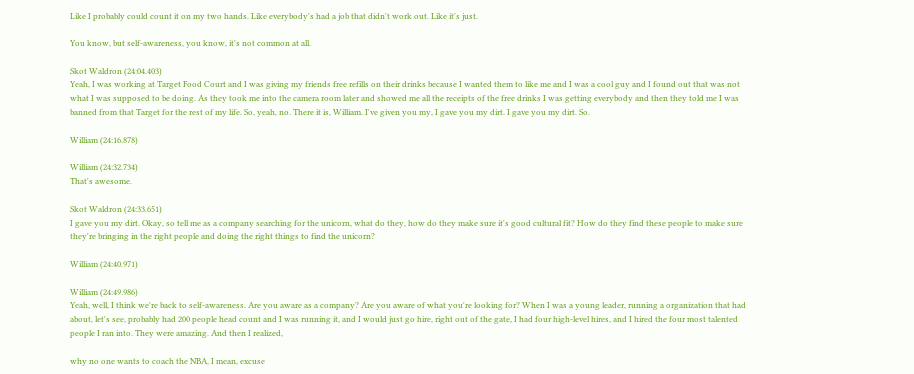Like I probably could count it on my two hands. Like everybody's had a job that didn't work out. Like it's just.

You know, but self-awareness, you know, it's not common at all.

Skot Waldron (24:04.403)
Yeah, I was working at Target Food Court and I was giving my friends free refills on their drinks because I wanted them to like me and I was a cool guy and I found out that was not what I was supposed to be doing. As they took me into the camera room later and showed me all the receipts of the free drinks I was getting everybody and then they told me I was banned from that Target for the rest of my life. So, yeah, no. There it is, William. I've given you my, I gave you my dirt. I gave you my dirt. So.

William (24:16.878)

William (24:32.734)
That's awesome.

Skot Waldron (24:33.651)
I gave you my dirt. Okay, so tell me as a company searching for the unicorn, what do they, how do they make sure it's good cultural fit? How do they find these people to make sure they're bringing in the right people and doing the right things to find the unicorn?

William (24:40.971)

William (24:49.986)
Yeah, well, I think we're back to self-awareness. Are you aware as a company? Are you aware of what you're looking for? When I was a young leader, running a organization that had about, let's see, probably had 200 people head count and I was running it, and I would just go hire, right out of the gate, I had four high-level hires, and I hired the four most talented people I ran into. They were amazing. And then I realized,

why no one wants to coach the NBA, I mean, excuse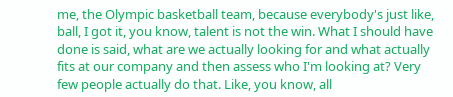me, the Olympic basketball team, because everybody's just like, ball, I got it, you know, talent is not the win. What I should have done is said, what are we actually looking for and what actually fits at our company and then assess who I'm looking at? Very few people actually do that. Like, you know, all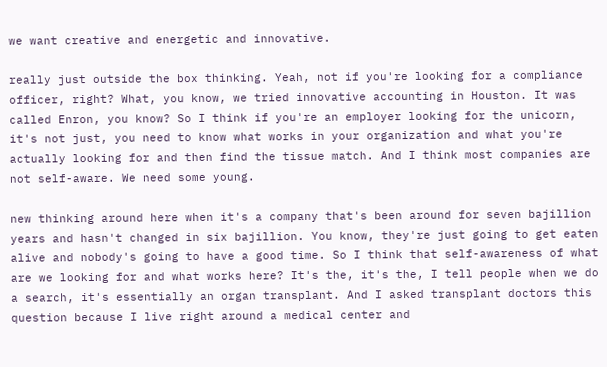we want creative and energetic and innovative.

really just outside the box thinking. Yeah, not if you're looking for a compliance officer, right? What, you know, we tried innovative accounting in Houston. It was called Enron, you know? So I think if you're an employer looking for the unicorn, it's not just, you need to know what works in your organization and what you're actually looking for and then find the tissue match. And I think most companies are not self-aware. We need some young.

new thinking around here when it's a company that's been around for seven bajillion years and hasn't changed in six bajillion. You know, they're just going to get eaten alive and nobody's going to have a good time. So I think that self-awareness of what are we looking for and what works here? It's the, it's the, I tell people when we do a search, it's essentially an organ transplant. And I asked transplant doctors this question because I live right around a medical center and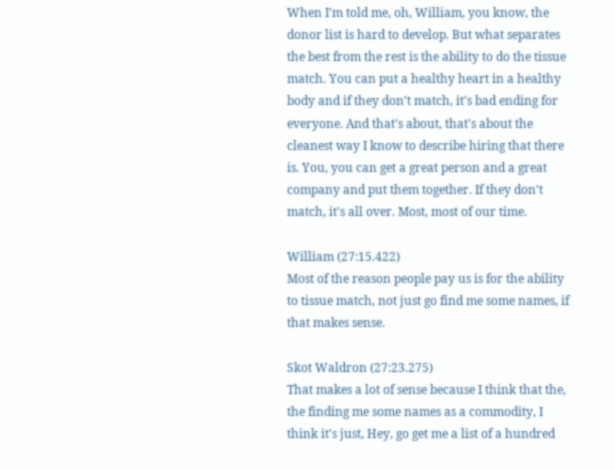When I'm told me, oh, William, you know, the donor list is hard to develop. But what separates the best from the rest is the ability to do the tissue match. You can put a healthy heart in a healthy body and if they don't match, it's bad ending for everyone. And that's about, that's about the cleanest way I know to describe hiring that there is. You, you can get a great person and a great company and put them together. If they don't match, it's all over. Most, most of our time.

William (27:15.422)
Most of the reason people pay us is for the ability to tissue match, not just go find me some names, if that makes sense.

Skot Waldron (27:23.275)
That makes a lot of sense because I think that the, the finding me some names as a commodity, I think it's just, Hey, go get me a list of a hundred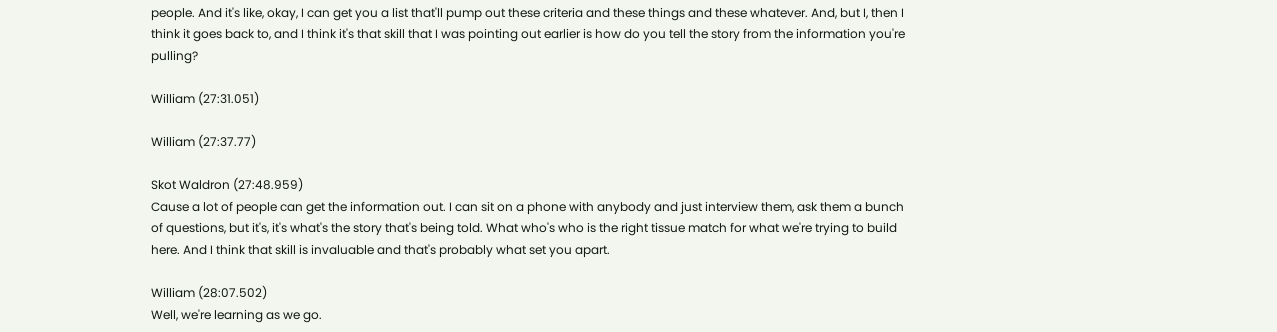people. And it's like, okay, I can get you a list that'll pump out these criteria and these things and these whatever. And, but I, then I think it goes back to, and I think it's that skill that I was pointing out earlier is how do you tell the story from the information you're pulling?

William (27:31.051)

William (27:37.77)

Skot Waldron (27:48.959)
Cause a lot of people can get the information out. I can sit on a phone with anybody and just interview them, ask them a bunch of questions, but it's, it's what's the story that's being told. What who's who is the right tissue match for what we're trying to build here. And I think that skill is invaluable and that's probably what set you apart.

William (28:07.502)
Well, we're learning as we go.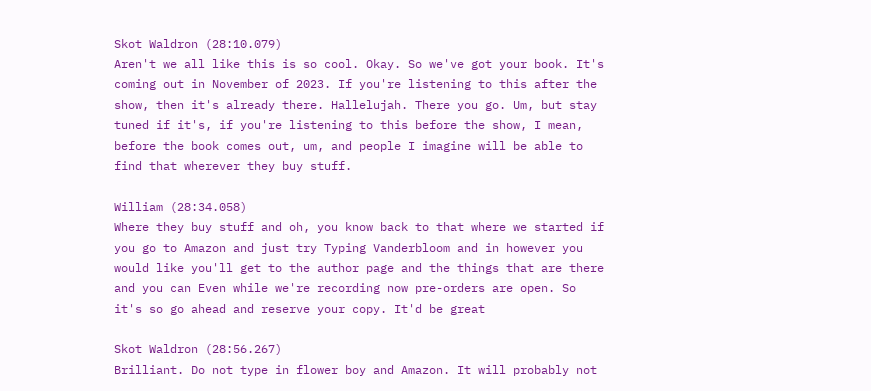Skot Waldron (28:10.079)
Aren't we all like this is so cool. Okay. So we've got your book. It's coming out in November of 2023. If you're listening to this after the show, then it's already there. Hallelujah. There you go. Um, but stay tuned if it's, if you're listening to this before the show, I mean, before the book comes out, um, and people I imagine will be able to find that wherever they buy stuff.

William (28:34.058)
Where they buy stuff and oh, you know back to that where we started if you go to Amazon and just try Typing Vanderbloom and in however you would like you'll get to the author page and the things that are there and you can Even while we're recording now pre-orders are open. So it's so go ahead and reserve your copy. It'd be great

Skot Waldron (28:56.267)
Brilliant. Do not type in flower boy and Amazon. It will probably not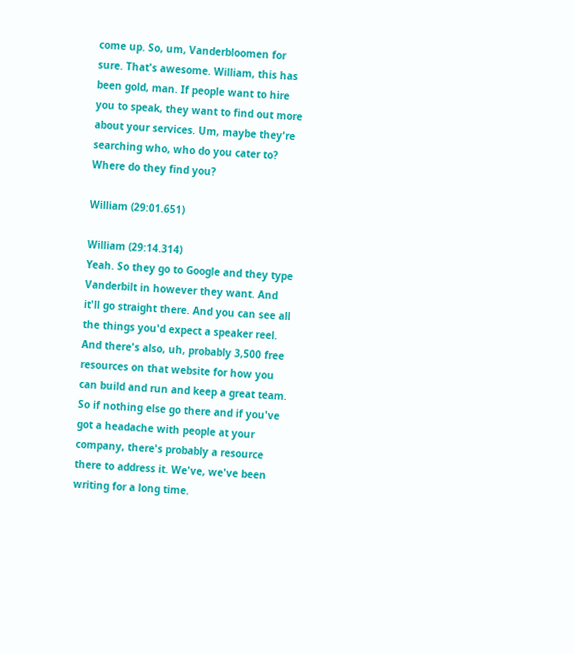come up. So, um, Vanderbloomen for sure. That's awesome. William, this has been gold, man. If people want to hire you to speak, they want to find out more about your services. Um, maybe they're searching who, who do you cater to? Where do they find you?

William (29:01.651)

William (29:14.314)
Yeah. So they go to Google and they type Vanderbilt in however they want. And it'll go straight there. And you can see all the things you'd expect a speaker reel. And there's also, uh, probably 3,500 free resources on that website for how you can build and run and keep a great team. So if nothing else go there and if you've got a headache with people at your company, there's probably a resource there to address it. We've, we've been writing for a long time.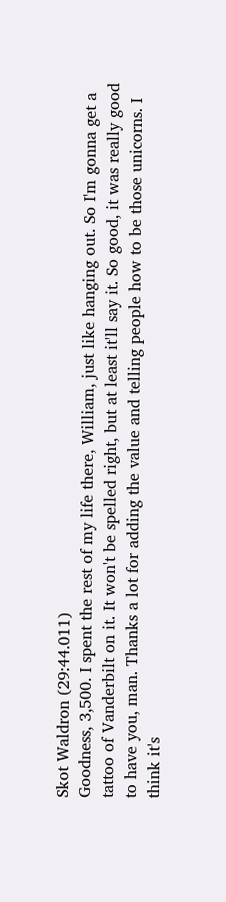Skot Waldron (29:44.011)
Goodness, 3,500. I spent the rest of my life there, William, just like hanging out. So I'm gonna get a tattoo of Vanderbilt on it. It won't be spelled right, but at least it'll say it. So good, it was really good to have you, man. Thanks a lot for adding the value and telling people how to be those unicorns. I think it's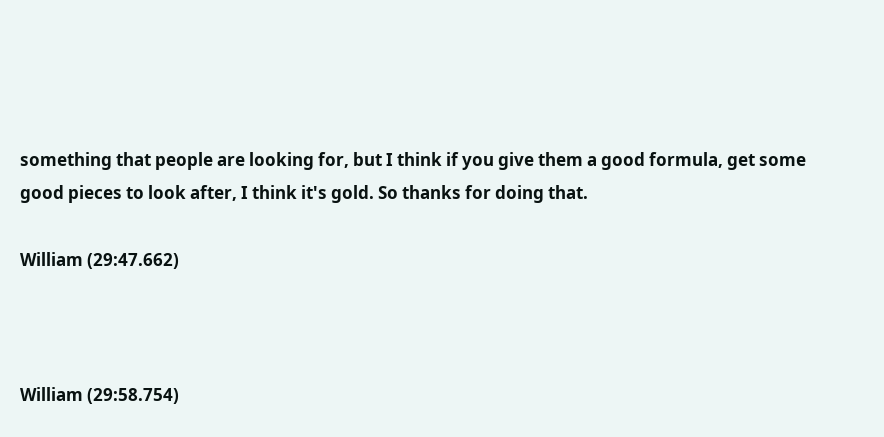something that people are looking for, but I think if you give them a good formula, get some good pieces to look after, I think it's gold. So thanks for doing that.

William (29:47.662)



William (29:58.754)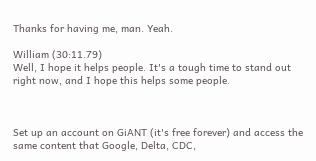Thanks for having me, man. Yeah.

William (30:11.79)
Well, I hope it helps people. It's a tough time to stand out right now, and I hope this helps some people.



Set up an account on GiANT (it's free forever) and access the same content that Google, Delta, CDC,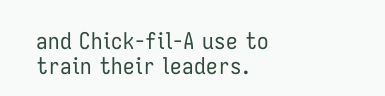and Chick-fil-A use to train their leaders.